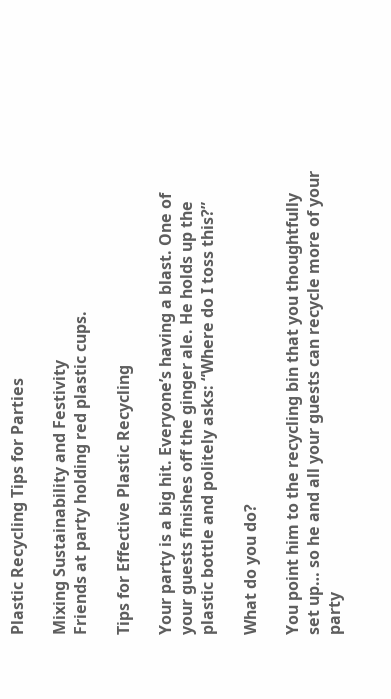Plastic Recycling Tips for Parties

Mixing Sustainability and Festivity
Friends at party holding red plastic cups.

Tips for Effective Plastic Recycling

Your party is a big hit. Everyone’s having a blast. One of your guests finishes off the ginger ale. He holds up the plastic bottle and politely asks: “Where do I toss this?”

What do you do?

You point him to the recycling bin that you thoughtfully set up… so he and all your guests can recycle more of your party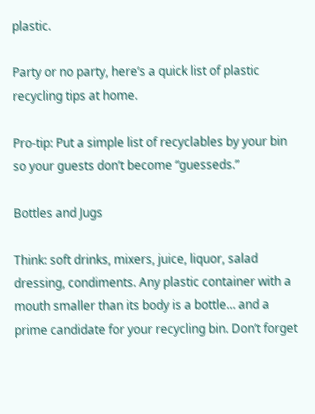plastic.

Party or no party, here’s a quick list of plastic recycling tips at home.

Pro-tip: Put a simple list of recyclables by your bin so your guests don’t become “guesseds.”

Bottles and Jugs

Think: soft drinks, mixers, juice, liquor, salad dressing, condiments. Any plastic container with a mouth smaller than its body is a bottle… and a prime candidate for your recycling bin. Don’t forget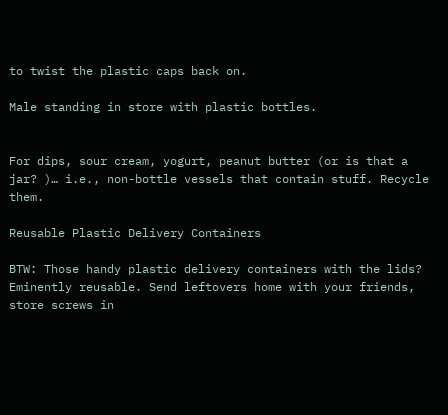to twist the plastic caps back on.

Male standing in store with plastic bottles.


For dips, sour cream, yogurt, peanut butter (or is that a jar? )… i.e., non-bottle vessels that contain stuff. Recycle them.

Reusable Plastic Delivery Containers

BTW: Those handy plastic delivery containers with the lids? Eminently reusable. Send leftovers home with your friends, store screws in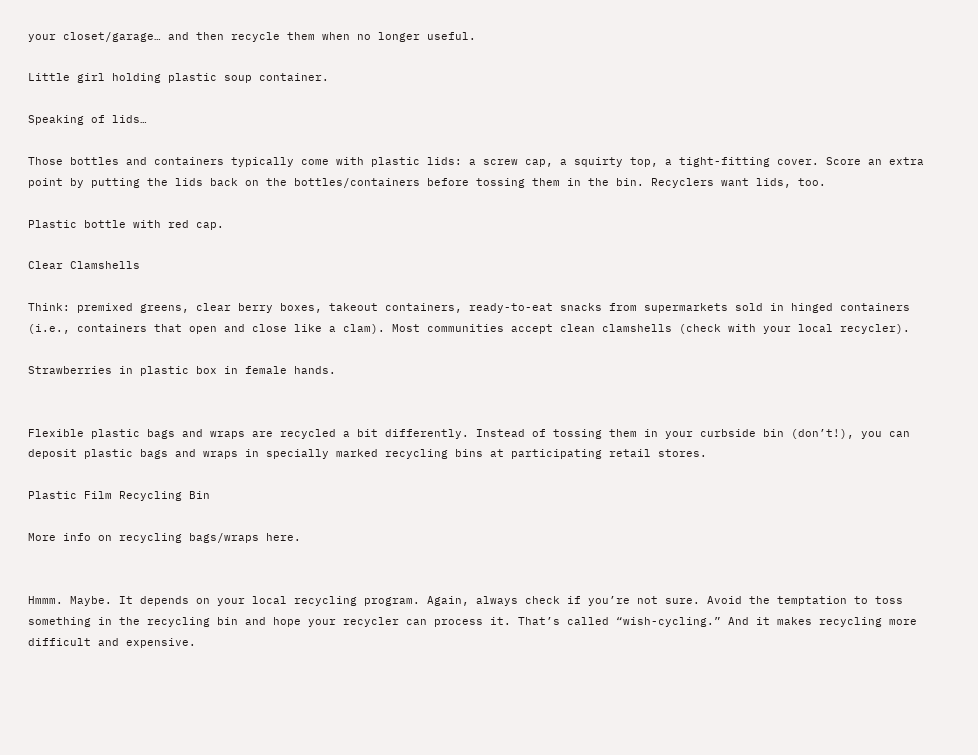your closet/garage… and then recycle them when no longer useful.

Little girl holding plastic soup container.

Speaking of lids…

Those bottles and containers typically come with plastic lids: a screw cap, a squirty top, a tight-fitting cover. Score an extra point by putting the lids back on the bottles/containers before tossing them in the bin. Recyclers want lids, too.

Plastic bottle with red cap.

Clear Clamshells

Think: premixed greens, clear berry boxes, takeout containers, ready-to-eat snacks from supermarkets sold in hinged containers (i.e., containers that open and close like a clam). Most communities accept clean clamshells (check with your local recycler).

Strawberries in plastic box in female hands.


Flexible plastic bags and wraps are recycled a bit differently. Instead of tossing them in your curbside bin (don’t!), you can deposit plastic bags and wraps in specially marked recycling bins at participating retail stores.

Plastic Film Recycling Bin

More info on recycling bags/wraps here.


Hmmm. Maybe. It depends on your local recycling program. Again, always check if you’re not sure. Avoid the temptation to toss something in the recycling bin and hope your recycler can process it. That’s called “wish-cycling.” And it makes recycling more difficult and expensive.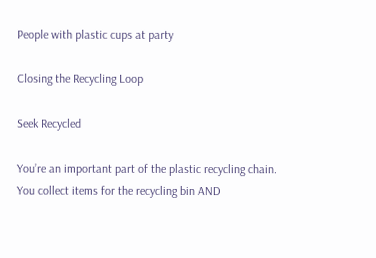People with plastic cups at party

Closing the Recycling Loop

Seek Recycled

You’re an important part of the plastic recycling chain. You collect items for the recycling bin AND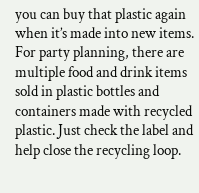you can buy that plastic again when it’s made into new items. For party planning, there are multiple food and drink items sold in plastic bottles and containers made with recycled plastic. Just check the label and help close the recycling loop.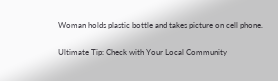Woman holds plastic bottle and takes picture on cell phone.

Ultimate Tip: Check with Your Local Community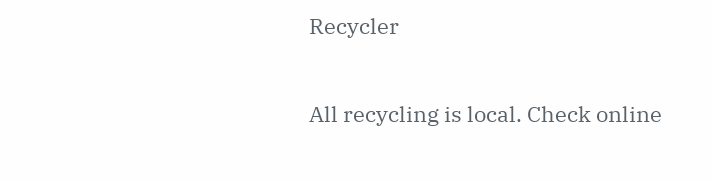Recycler

All recycling is local. Check online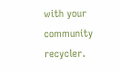with your community recycler.